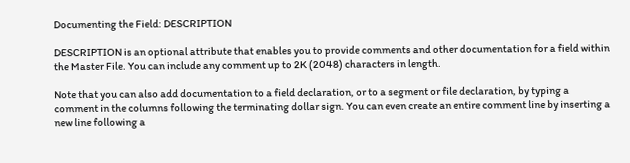Documenting the Field: DESCRIPTION

DESCRIPTION is an optional attribute that enables you to provide comments and other documentation for a field within the Master File. You can include any comment up to 2K (2048) characters in length.

Note that you can also add documentation to a field declaration, or to a segment or file declaration, by typing a comment in the columns following the terminating dollar sign. You can even create an entire comment line by inserting a new line following a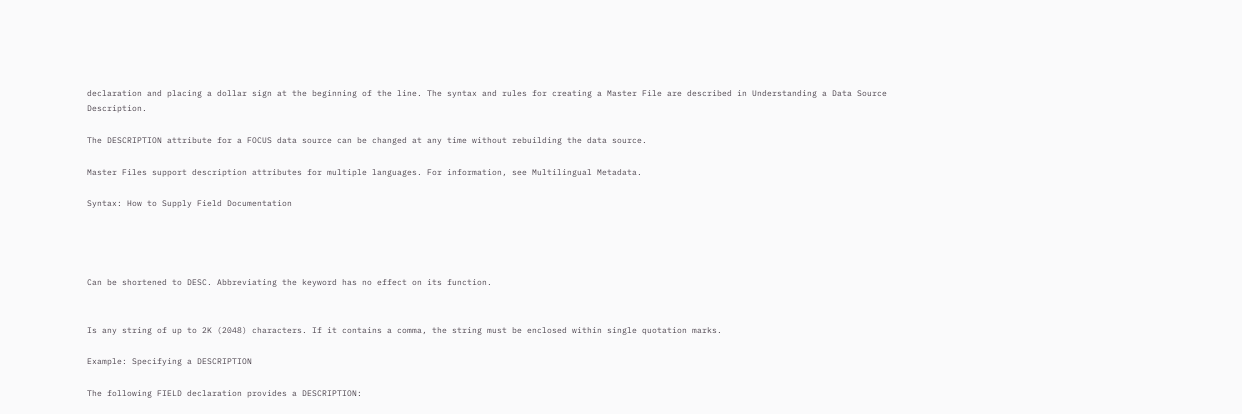declaration and placing a dollar sign at the beginning of the line. The syntax and rules for creating a Master File are described in Understanding a Data Source Description.

The DESCRIPTION attribute for a FOCUS data source can be changed at any time without rebuilding the data source.

Master Files support description attributes for multiple languages. For information, see Multilingual Metadata.

Syntax: How to Supply Field Documentation




Can be shortened to DESC. Abbreviating the keyword has no effect on its function.


Is any string of up to 2K (2048) characters. If it contains a comma, the string must be enclosed within single quotation marks.

Example: Specifying a DESCRIPTION

The following FIELD declaration provides a DESCRIPTION: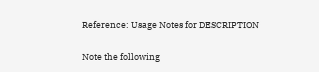Reference: Usage Notes for DESCRIPTION

Note the following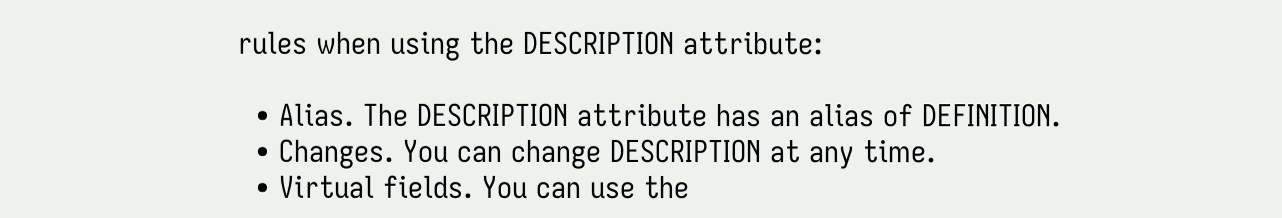rules when using the DESCRIPTION attribute:

  • Alias. The DESCRIPTION attribute has an alias of DEFINITION.
  • Changes. You can change DESCRIPTION at any time.
  • Virtual fields. You can use the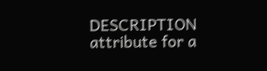DESCRIPTION attribute for a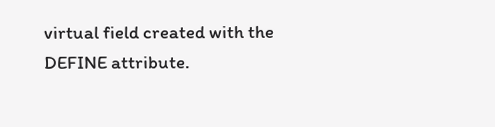virtual field created with the DEFINE attribute.